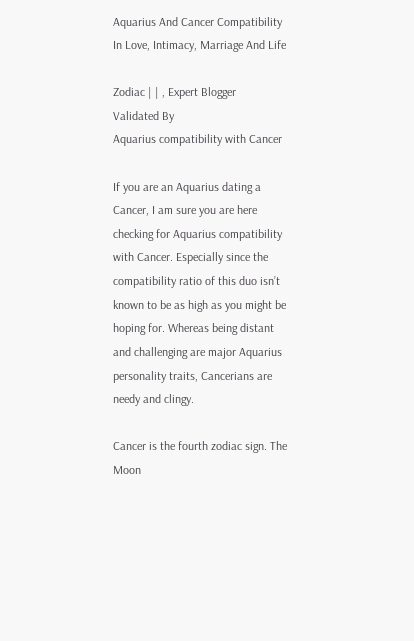Aquarius And Cancer Compatibility In Love, Intimacy, Marriage And Life

Zodiac | | , Expert Blogger
Validated By
Aquarius compatibility with Cancer

If you are an Aquarius dating a Cancer, I am sure you are here checking for Aquarius compatibility with Cancer. Especially since the compatibility ratio of this duo isn’t known to be as high as you might be hoping for. Whereas being distant and challenging are major Aquarius personality traits, Cancerians are needy and clingy.

Cancer is the fourth zodiac sign. The Moon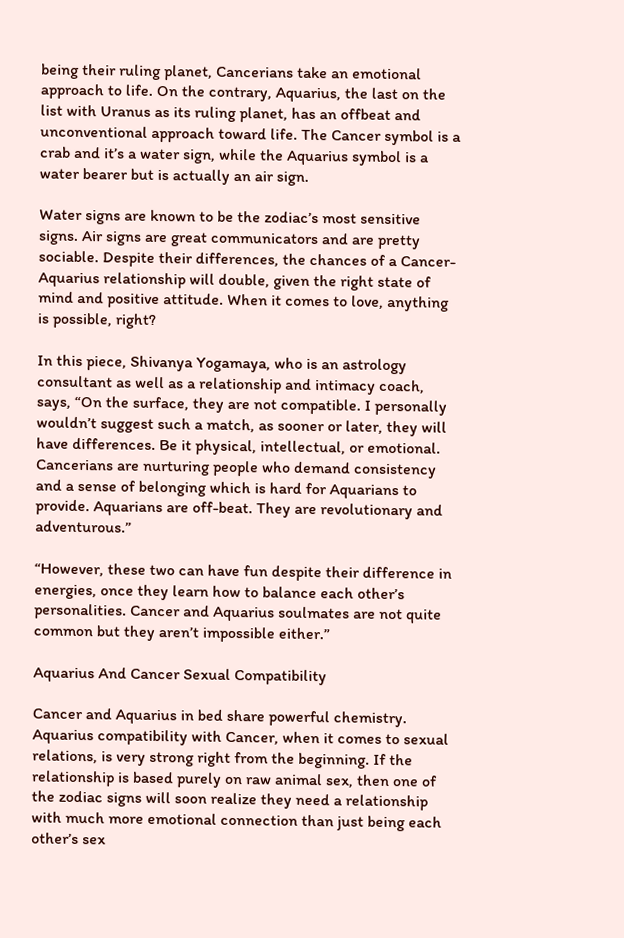being their ruling planet, Cancerians take an emotional approach to life. On the contrary, Aquarius, the last on the list with Uranus as its ruling planet, has an offbeat and unconventional approach toward life. The Cancer symbol is a crab and it’s a water sign, while the Aquarius symbol is a water bearer but is actually an air sign.

Water signs are known to be the zodiac’s most sensitive signs. Air signs are great communicators and are pretty sociable. Despite their differences, the chances of a Cancer-Aquarius relationship will double, given the right state of mind and positive attitude. When it comes to love, anything is possible, right?

In this piece, Shivanya Yogamaya, who is an astrology consultant as well as a relationship and intimacy coach, says, “On the surface, they are not compatible. I personally wouldn’t suggest such a match, as sooner or later, they will have differences. Be it physical, intellectual, or emotional. Cancerians are nurturing people who demand consistency and a sense of belonging which is hard for Aquarians to provide. Aquarians are off-beat. They are revolutionary and adventurous.”

“However, these two can have fun despite their difference in energies, once they learn how to balance each other’s personalities. Cancer and Aquarius soulmates are not quite common but they aren’t impossible either.”

Aquarius And Cancer Sexual Compatibility

Cancer and Aquarius in bed share powerful chemistry. Aquarius compatibility with Cancer, when it comes to sexual relations, is very strong right from the beginning. If the relationship is based purely on raw animal sex, then one of the zodiac signs will soon realize they need a relationship with much more emotional connection than just being each other’s sex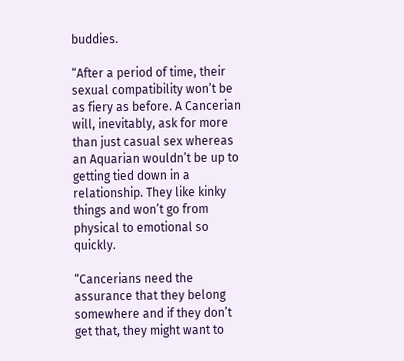buddies.

“After a period of time, their sexual compatibility won’t be as fiery as before. A Cancerian will, inevitably, ask for more than just casual sex whereas an Aquarian wouldn’t be up to getting tied down in a relationship. They like kinky things and won’t go from physical to emotional so quickly.

“Cancerians need the assurance that they belong somewhere and if they don’t get that, they might want to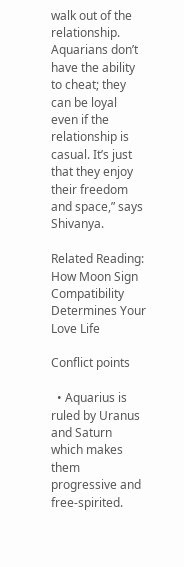walk out of the relationship. Aquarians don’t have the ability to cheat; they can be loyal even if the relationship is casual. It’s just that they enjoy their freedom and space,” says Shivanya.

Related Reading: How Moon Sign Compatibility Determines Your Love Life

Conflict points

  • Aquarius is ruled by Uranus and Saturn which makes them progressive and free-spirited.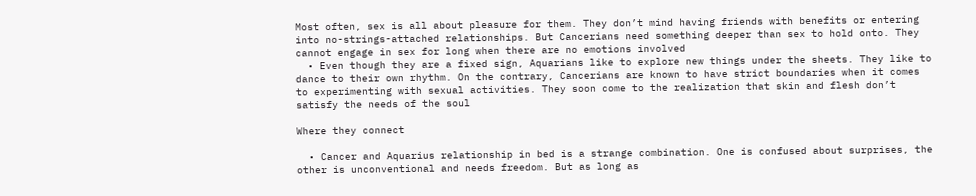Most often, sex is all about pleasure for them. They don’t mind having friends with benefits or entering into no-strings-attached relationships. But Cancerians need something deeper than sex to hold onto. They cannot engage in sex for long when there are no emotions involved
  • Even though they are a fixed sign, Aquarians like to explore new things under the sheets. They like to dance to their own rhythm. On the contrary, Cancerians are known to have strict boundaries when it comes to experimenting with sexual activities. They soon come to the realization that skin and flesh don’t satisfy the needs of the soul

Where they connect

  • Cancer and Aquarius relationship in bed is a strange combination. One is confused about surprises, the other is unconventional and needs freedom. But as long as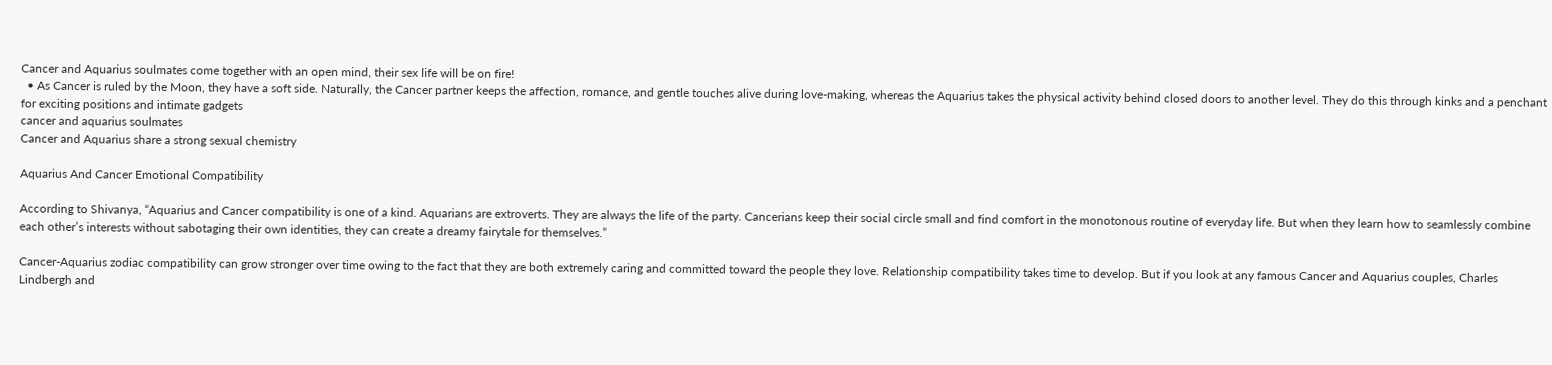Cancer and Aquarius soulmates come together with an open mind, their sex life will be on fire!
  • As Cancer is ruled by the Moon, they have a soft side. Naturally, the Cancer partner keeps the affection, romance, and gentle touches alive during love-making, whereas the Aquarius takes the physical activity behind closed doors to another level. They do this through kinks and a penchant for exciting positions and intimate gadgets
cancer and aquarius soulmates
Cancer and Aquarius share a strong sexual chemistry

Aquarius And Cancer Emotional Compatibility

According to Shivanya, “Aquarius and Cancer compatibility is one of a kind. Aquarians are extroverts. They are always the life of the party. Cancerians keep their social circle small and find comfort in the monotonous routine of everyday life. But when they learn how to seamlessly combine each other’s interests without sabotaging their own identities, they can create a dreamy fairytale for themselves.”

Cancer-Aquarius zodiac compatibility can grow stronger over time owing to the fact that they are both extremely caring and committed toward the people they love. Relationship compatibility takes time to develop. But if you look at any famous Cancer and Aquarius couples, Charles Lindbergh and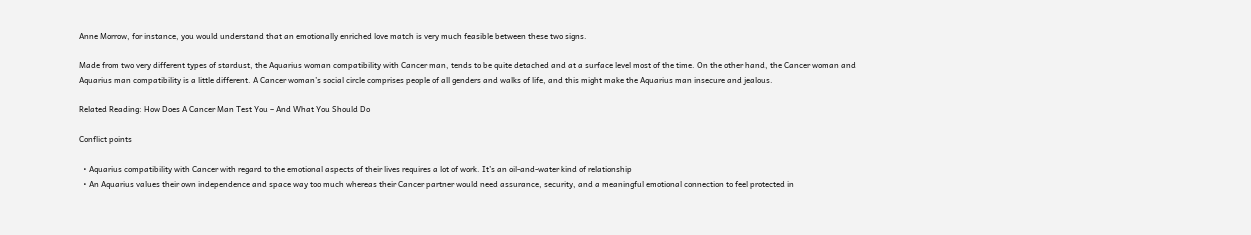Anne Morrow, for instance, you would understand that an emotionally enriched love match is very much feasible between these two signs.

Made from two very different types of stardust, the Aquarius woman compatibility with Cancer man, tends to be quite detached and at a surface level most of the time. On the other hand, the Cancer woman and Aquarius man compatibility is a little different. A Cancer woman’s social circle comprises people of all genders and walks of life, and this might make the Aquarius man insecure and jealous.

Related Reading: How Does A Cancer Man Test You – And What You Should Do

Conflict points

  • Aquarius compatibility with Cancer with regard to the emotional aspects of their lives requires a lot of work. It’s an oil-and-water kind of relationship
  • An Aquarius values their own independence and space way too much whereas their Cancer partner would need assurance, security, and a meaningful emotional connection to feel protected in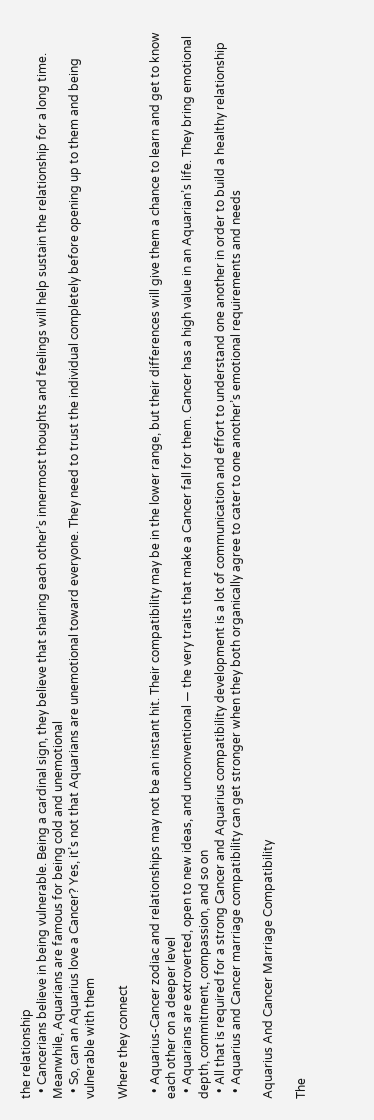the relationship
  • Cancerians believe in being vulnerable. Being a cardinal sign, they believe that sharing each other’s innermost thoughts and feelings will help sustain the relationship for a long time. Meanwhile, Aquarians are famous for being cold and unemotional
  • So, can an Aquarius love a Cancer? Yes, it’s not that Aquarians are unemotional toward everyone. They need to trust the individual completely before opening up to them and being vulnerable with them

Where they connect

  • Aquarius-Cancer zodiac and relationships may not be an instant hit. Their compatibility may be in the lower range, but their differences will give them a chance to learn and get to know each other on a deeper level
  • Aquarians are extroverted, open to new ideas, and unconventional — the very traits that make a Cancer fall for them. Cancer has a high value in an Aquarian’s life. They bring emotional depth, commitment, compassion, and so on
  • All that is required for a strong Cancer and Aquarius compatibility development is a lot of communication and effort to understand one another in order to build a healthy relationship
  • Aquarius and Cancer marriage compatibility can get stronger when they both organically agree to cater to one another’s emotional requirements and needs

Aquarius And Cancer Marriage Compatibility

The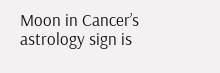Moon in Cancer’s astrology sign is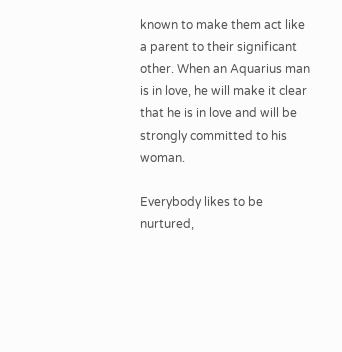known to make them act like a parent to their significant other. When an Aquarius man is in love, he will make it clear that he is in love and will be strongly committed to his woman.

Everybody likes to be nurtured,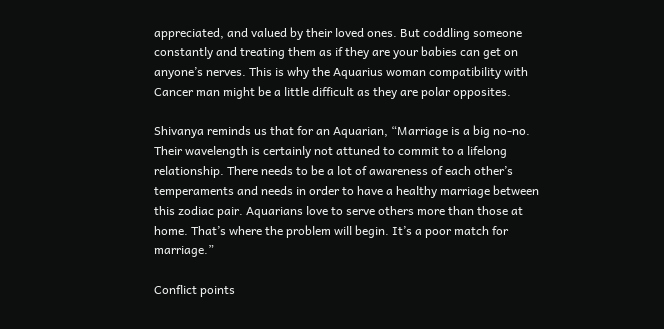appreciated, and valued by their loved ones. But coddling someone constantly and treating them as if they are your babies can get on anyone’s nerves. This is why the Aquarius woman compatibility with Cancer man might be a little difficult as they are polar opposites.

Shivanya reminds us that for an Aquarian, “Marriage is a big no-no. Their wavelength is certainly not attuned to commit to a lifelong relationship. There needs to be a lot of awareness of each other’s temperaments and needs in order to have a healthy marriage between this zodiac pair. Aquarians love to serve others more than those at home. That’s where the problem will begin. It’s a poor match for marriage.”

Conflict points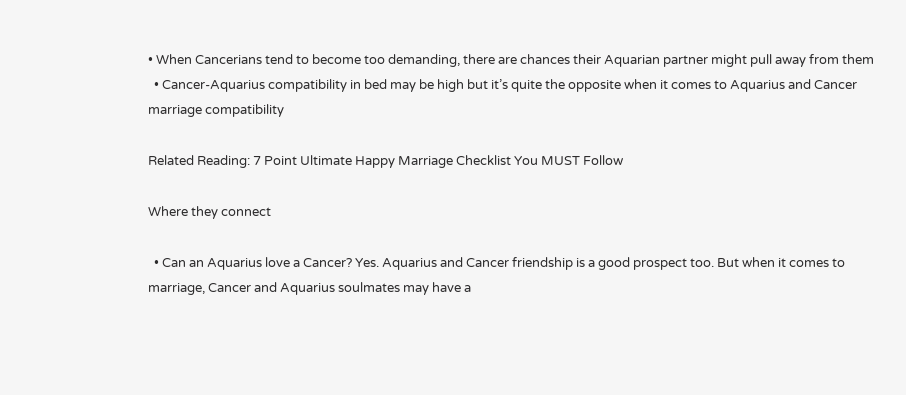• When Cancerians tend to become too demanding, there are chances their Aquarian partner might pull away from them
  • Cancer-Aquarius compatibility in bed may be high but it’s quite the opposite when it comes to Aquarius and Cancer marriage compatibility

Related Reading: 7 Point Ultimate Happy Marriage Checklist You MUST Follow

Where they connect

  • Can an Aquarius love a Cancer? Yes. Aquarius and Cancer friendship is a good prospect too. But when it comes to marriage, Cancer and Aquarius soulmates may have a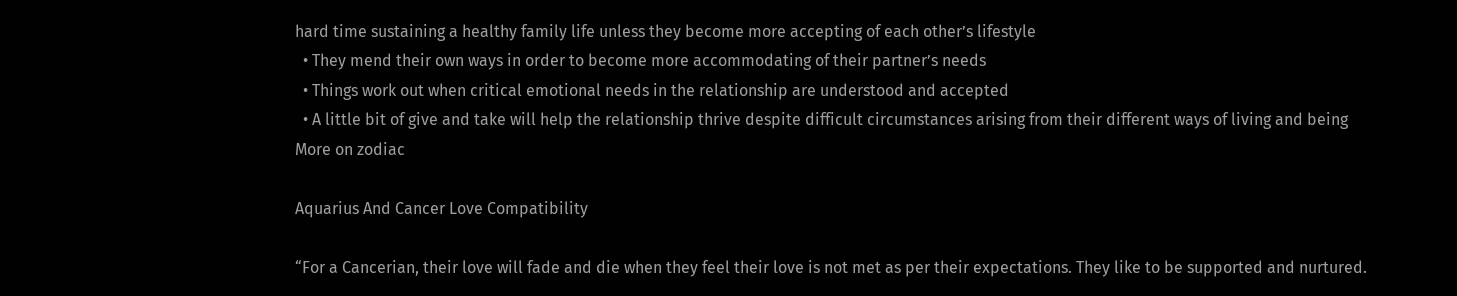hard time sustaining a healthy family life unless they become more accepting of each other’s lifestyle
  • They mend their own ways in order to become more accommodating of their partner’s needs
  • Things work out when critical emotional needs in the relationship are understood and accepted
  • A little bit of give and take will help the relationship thrive despite difficult circumstances arising from their different ways of living and being
More on zodiac

Aquarius And Cancer Love Compatibility

“For a Cancerian, their love will fade and die when they feel their love is not met as per their expectations. They like to be supported and nurtured.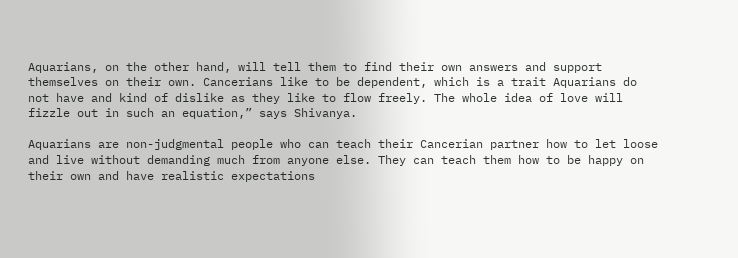Aquarians, on the other hand, will tell them to find their own answers and support themselves on their own. Cancerians like to be dependent, which is a trait Aquarians do not have and kind of dislike as they like to flow freely. The whole idea of love will fizzle out in such an equation,” says Shivanya.

Aquarians are non-judgmental people who can teach their Cancerian partner how to let loose and live without demanding much from anyone else. They can teach them how to be happy on their own and have realistic expectations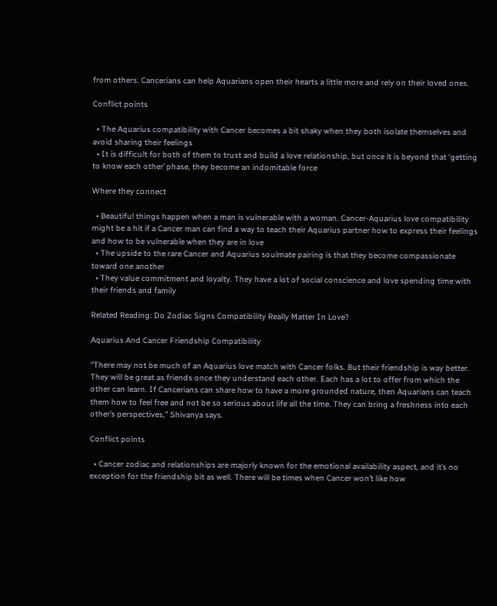from others. Cancerians can help Aquarians open their hearts a little more and rely on their loved ones.

Conflict points

  • The Aquarius compatibility with Cancer becomes a bit shaky when they both isolate themselves and avoid sharing their feelings
  • It is difficult for both of them to trust and build a love relationship, but once it is beyond that ‘getting to know each other’ phase, they become an indomitable force

Where they connect

  • Beautiful things happen when a man is vulnerable with a woman. Cancer-Aquarius love compatibility might be a hit if a Cancer man can find a way to teach their Aquarius partner how to express their feelings and how to be vulnerable when they are in love
  • The upside to the rare Cancer and Aquarius soulmate pairing is that they become compassionate toward one another
  • They value commitment and loyalty. They have a lot of social conscience and love spending time with their friends and family

Related Reading: Do Zodiac Signs Compatibility Really Matter In Love?

Aquarius And Cancer Friendship Compatibility

“There may not be much of an Aquarius love match with Cancer folks. But their friendship is way better. They will be great as friends once they understand each other. Each has a lot to offer from which the other can learn. If Cancerians can share how to have a more grounded nature, then Aquarians can teach them how to feel free and not be so serious about life all the time. They can bring a freshness into each other’s perspectives,” Shivanya says.

Conflict points

  • Cancer zodiac and relationships are majorly known for the emotional availability aspect, and it’s no exception for the friendship bit as well. There will be times when Cancer won’t like how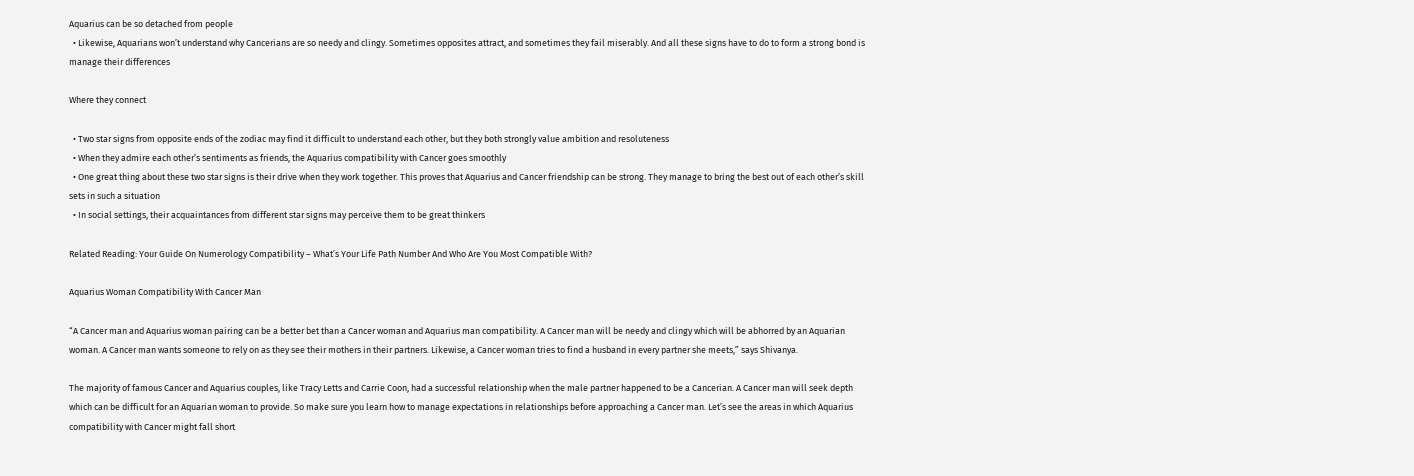Aquarius can be so detached from people
  • Likewise, Aquarians won’t understand why Cancerians are so needy and clingy. Sometimes opposites attract, and sometimes they fail miserably. And all these signs have to do to form a strong bond is manage their differences

Where they connect

  • Two star signs from opposite ends of the zodiac may find it difficult to understand each other, but they both strongly value ambition and resoluteness
  • When they admire each other’s sentiments as friends, the Aquarius compatibility with Cancer goes smoothly
  • One great thing about these two star signs is their drive when they work together. This proves that Aquarius and Cancer friendship can be strong. They manage to bring the best out of each other’s skill sets in such a situation
  • In social settings, their acquaintances from different star signs may perceive them to be great thinkers

Related Reading: Your Guide On Numerology Compatibility – What’s Your Life Path Number And Who Are You Most Compatible With?

Aquarius Woman Compatibility With Cancer Man

“A Cancer man and Aquarius woman pairing can be a better bet than a Cancer woman and Aquarius man compatibility. A Cancer man will be needy and clingy which will be abhorred by an Aquarian woman. A Cancer man wants someone to rely on as they see their mothers in their partners. Likewise, a Cancer woman tries to find a husband in every partner she meets,” says Shivanya.

The majority of famous Cancer and Aquarius couples, like Tracy Letts and Carrie Coon, had a successful relationship when the male partner happened to be a Cancerian. A Cancer man will seek depth which can be difficult for an Aquarian woman to provide. So make sure you learn how to manage expectations in relationships before approaching a Cancer man. Let’s see the areas in which Aquarius compatibility with Cancer might fall short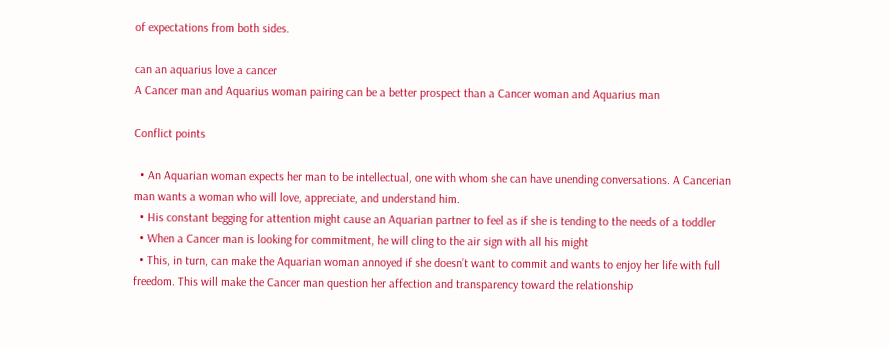of expectations from both sides.

can an aquarius love a cancer
A Cancer man and Aquarius woman pairing can be a better prospect than a Cancer woman and Aquarius man

Conflict points

  • An Aquarian woman expects her man to be intellectual, one with whom she can have unending conversations. A Cancerian man wants a woman who will love, appreciate, and understand him.
  • His constant begging for attention might cause an Aquarian partner to feel as if she is tending to the needs of a toddler
  • When a Cancer man is looking for commitment, he will cling to the air sign with all his might
  • This, in turn, can make the Aquarian woman annoyed if she doesn’t want to commit and wants to enjoy her life with full freedom. This will make the Cancer man question her affection and transparency toward the relationship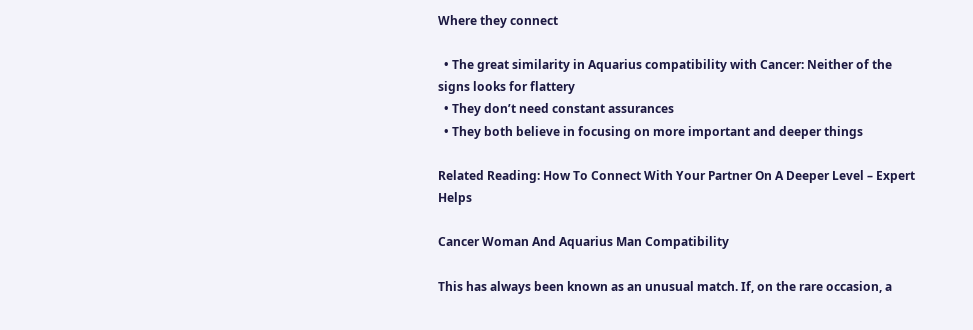Where they connect

  • The great similarity in Aquarius compatibility with Cancer: Neither of the signs looks for flattery
  • They don’t need constant assurances
  • They both believe in focusing on more important and deeper things

Related Reading: How To Connect With Your Partner On A Deeper Level – Expert Helps

Cancer Woman And Aquarius Man Compatibility

This has always been known as an unusual match. If, on the rare occasion, a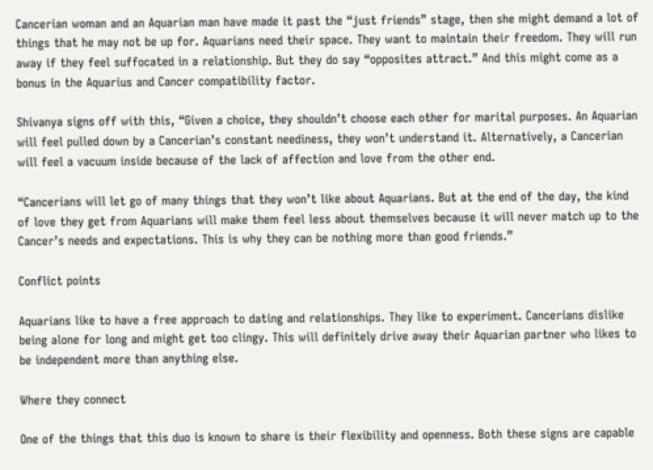Cancerian woman and an Aquarian man have made it past the “just friends” stage, then she might demand a lot of things that he may not be up for. Aquarians need their space. They want to maintain their freedom. They will run away if they feel suffocated in a relationship. But they do say “opposites attract.” And this might come as a bonus in the Aquarius and Cancer compatibility factor.

Shivanya signs off with this, “Given a choice, they shouldn’t choose each other for marital purposes. An Aquarian will feel pulled down by a Cancerian’s constant neediness, they won’t understand it. Alternatively, a Cancerian will feel a vacuum inside because of the lack of affection and love from the other end.

“Cancerians will let go of many things that they won’t like about Aquarians. But at the end of the day, the kind of love they get from Aquarians will make them feel less about themselves because it will never match up to the Cancer’s needs and expectations. This is why they can be nothing more than good friends.”

Conflict points

Aquarians like to have a free approach to dating and relationships. They like to experiment. Cancerians dislike being alone for long and might get too clingy. This will definitely drive away their Aquarian partner who likes to be independent more than anything else.

Where they connect

One of the things that this duo is known to share is their flexibility and openness. Both these signs are capable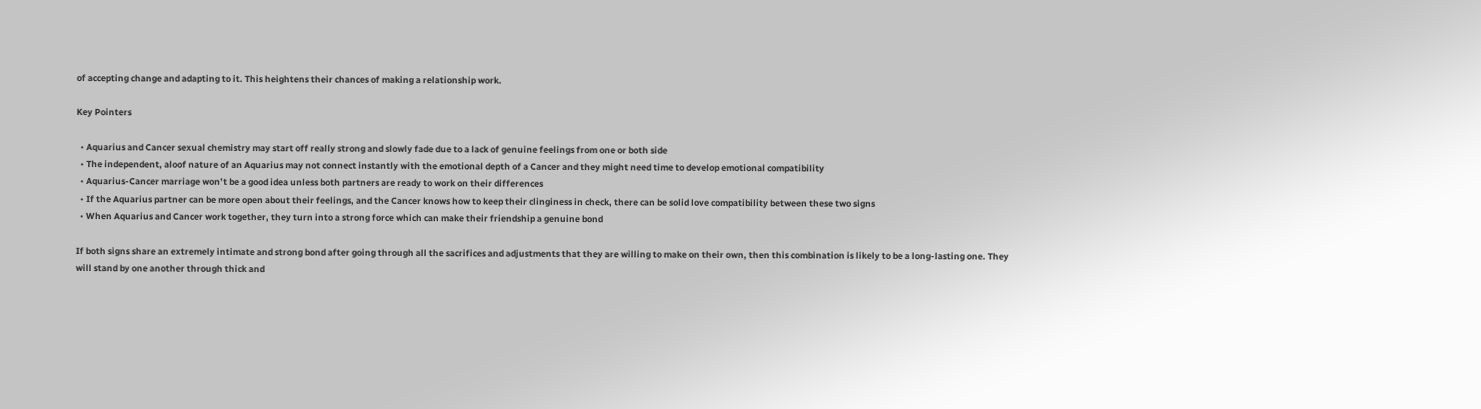of accepting change and adapting to it. This heightens their chances of making a relationship work.

Key Pointers

  • Aquarius and Cancer sexual chemistry may start off really strong and slowly fade due to a lack of genuine feelings from one or both side
  • The independent, aloof nature of an Aquarius may not connect instantly with the emotional depth of a Cancer and they might need time to develop emotional compatibility
  • Aquarius-Cancer marriage won’t be a good idea unless both partners are ready to work on their differences
  • If the Aquarius partner can be more open about their feelings, and the Cancer knows how to keep their clinginess in check, there can be solid love compatibility between these two signs
  • When Aquarius and Cancer work together, they turn into a strong force which can make their friendship a genuine bond

If both signs share an extremely intimate and strong bond after going through all the sacrifices and adjustments that they are willing to make on their own, then this combination is likely to be a long-lasting one. They will stand by one another through thick and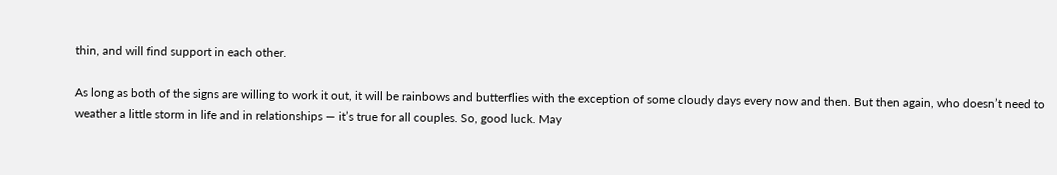thin, and will find support in each other.

As long as both of the signs are willing to work it out, it will be rainbows and butterflies with the exception of some cloudy days every now and then. But then again, who doesn’t need to weather a little storm in life and in relationships — it’s true for all couples. So, good luck. May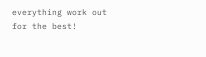everything work out for the best!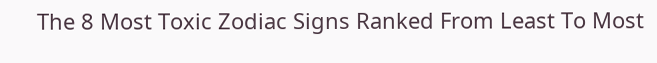The 8 Most Toxic Zodiac Signs Ranked From Least To Most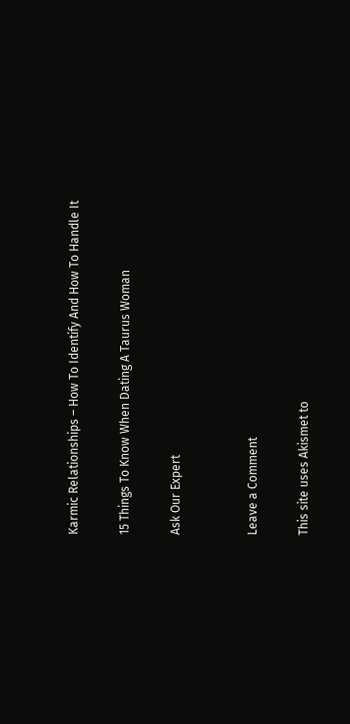Karmic Relationships – How To Identify And How To Handle It

15 Things To Know When Dating A Taurus Woman

Ask Our Expert


Leave a Comment

This site uses Akismet to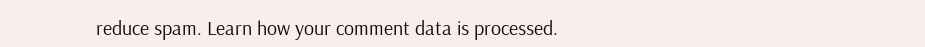reduce spam. Learn how your comment data is processed.